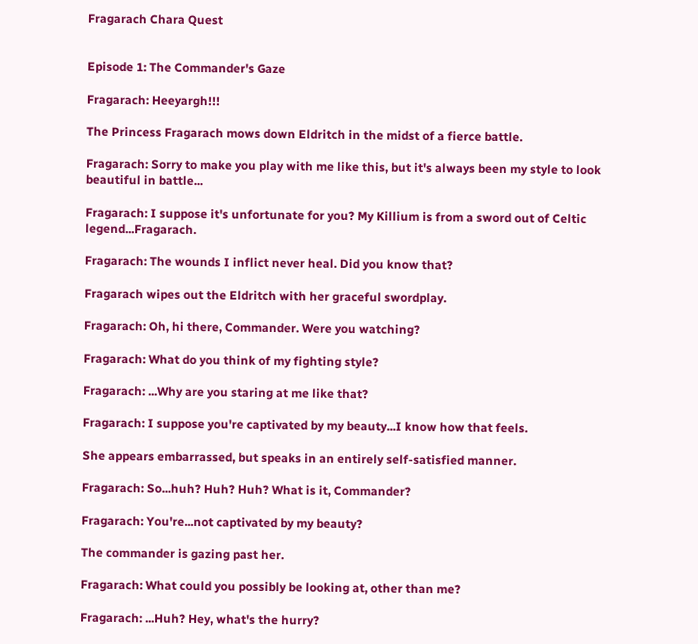Fragarach Chara Quest


Episode 1: The Commander's Gaze

Fragarach: Heeyargh!!!

The Princess Fragarach mows down Eldritch in the midst of a fierce battle.

Fragarach: Sorry to make you play with me like this, but it's always been my style to look beautiful in battle...

Fragarach: I suppose it's unfortunate for you? My Killium is from a sword out of Celtic legend...Fragarach.

Fragarach: The wounds I inflict never heal. Did you know that?

Fragarach wipes out the Eldritch with her graceful swordplay.

Fragarach: Oh, hi there, Commander. Were you watching?

Fragarach: What do you think of my fighting style?

Fragarach: ...Why are you staring at me like that?

Fragarach: I suppose you're captivated by my beauty...I know how that feels.

She appears embarrassed, but speaks in an entirely self-satisfied manner.

Fragarach: So...huh? Huh? Huh? What is it, Commander?

Fragarach: You're...not captivated by my beauty?

The commander is gazing past her.

Fragarach: What could you possibly be looking at, other than me?

Fragarach: ...Huh? Hey, what's the hurry?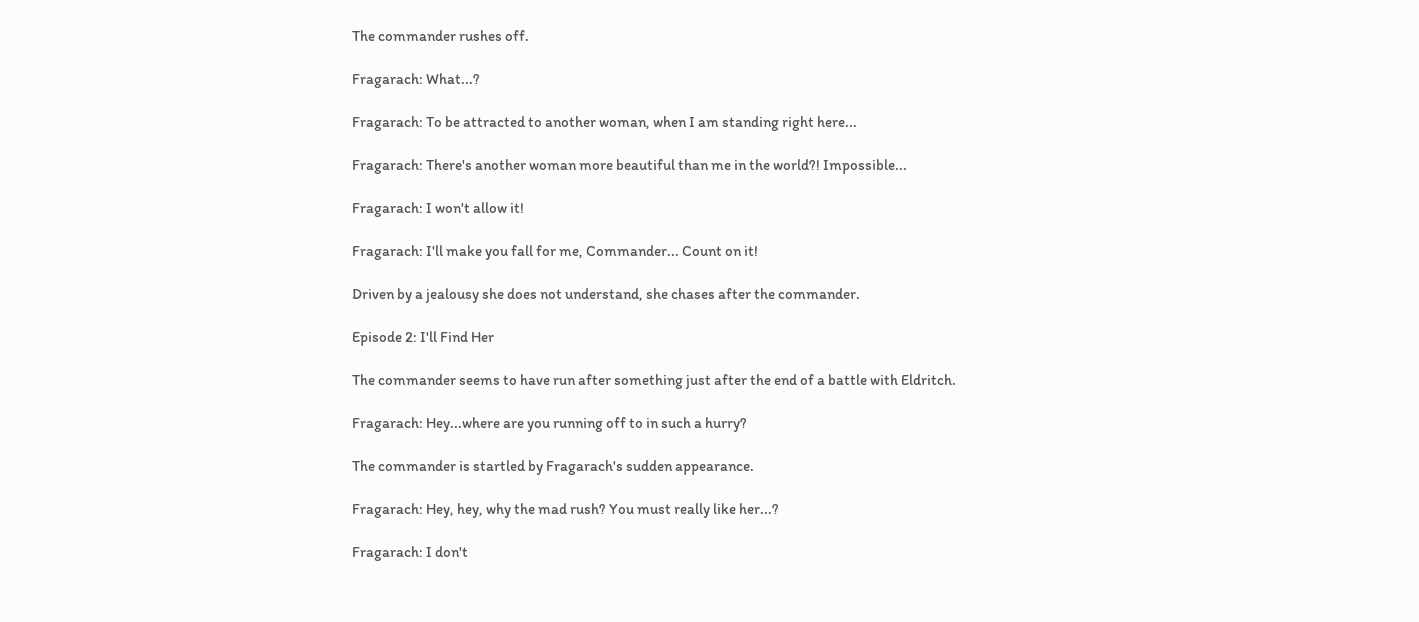The commander rushes off.

Fragarach: What...?

Fragarach: To be attracted to another woman, when I am standing right here...

Fragarach: There's another woman more beautiful than me in the world?! Impossible...

Fragarach: I won't allow it!

Fragarach: I'll make you fall for me, Commander... Count on it!

Driven by a jealousy she does not understand, she chases after the commander.

Episode 2: I'll Find Her

The commander seems to have run after something just after the end of a battle with Eldritch.

Fragarach: Hey...where are you running off to in such a hurry?

The commander is startled by Fragarach's sudden appearance.

Fragarach: Hey, hey, why the mad rush? You must really like her...?

Fragarach: I don't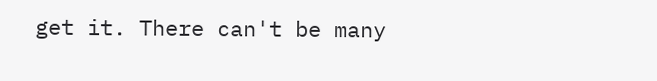get it. There can't be many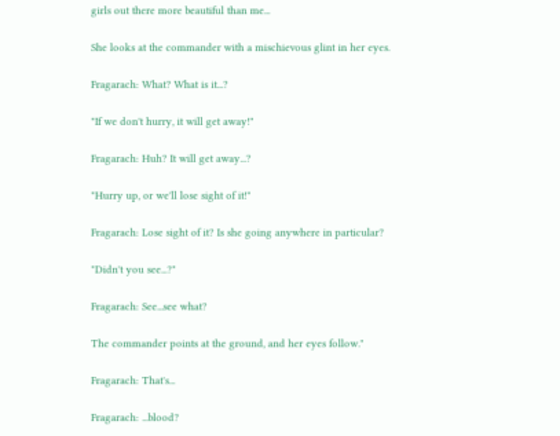girls out there more beautiful than me...

She looks at the commander with a mischievous glint in her eyes.

Fragarach: What? What is it...?

"If we don't hurry, it will get away!"

Fragarach: Huh? It will get away...?

"Hurry up, or we'll lose sight of it!"

Fragarach: Lose sight of it? Is she going anywhere in particular?

"Didn't you see...?"

Fragarach: See...see what?

The commander points at the ground, and her eyes follow."

Fragarach: That's...

Fragarach: ...blood?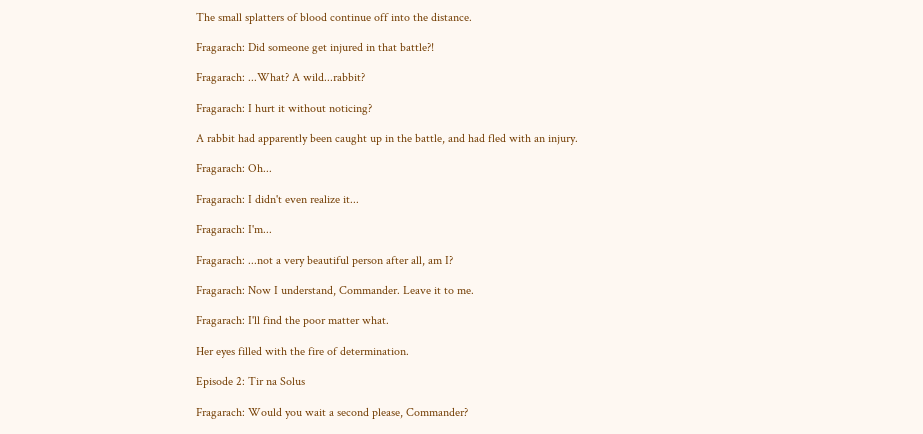The small splatters of blood continue off into the distance.

Fragarach: Did someone get injured in that battle?!

Fragarach: ...What? A wild...rabbit?

Fragarach: I hurt it without noticing?

A rabbit had apparently been caught up in the battle, and had fled with an injury.

Fragarach: Oh...

Fragarach: I didn't even realize it...

Fragarach: I'm...

Fragarach: ...not a very beautiful person after all, am I?

Fragarach: Now I understand, Commander. Leave it to me.

Fragarach: I'll find the poor matter what.

Her eyes filled with the fire of determination.

Episode 2: Tir na Solus

Fragarach: Would you wait a second please, Commander?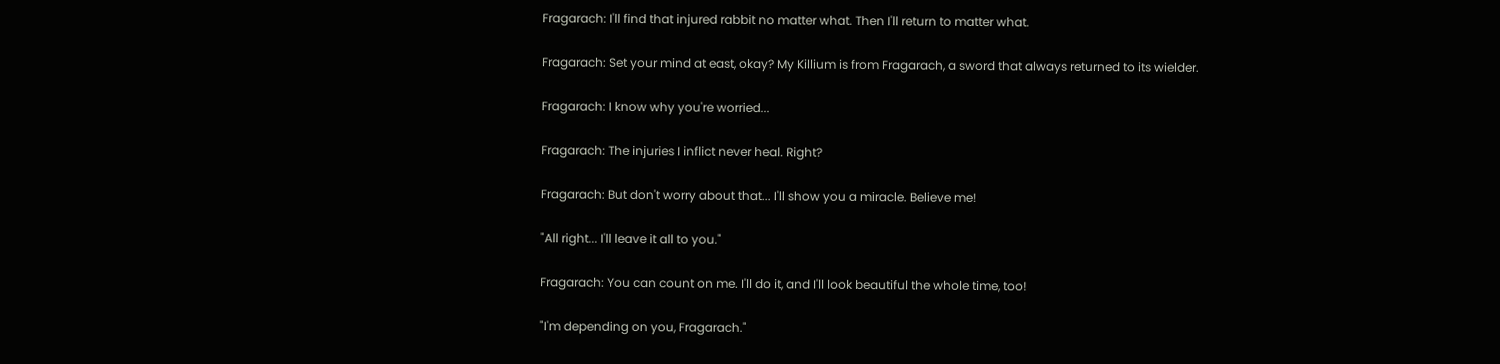Fragarach: I'll find that injured rabbit no matter what. Then I'll return to matter what.

Fragarach: Set your mind at east, okay? My Killium is from Fragarach, a sword that always returned to its wielder.

Fragarach: I know why you're worried...

Fragarach: The injuries I inflict never heal. Right?

Fragarach: But don't worry about that... I'll show you a miracle. Believe me!

"All right... I'll leave it all to you."

Fragarach: You can count on me. I'll do it, and I'll look beautiful the whole time, too!

"I'm depending on you, Fragarach."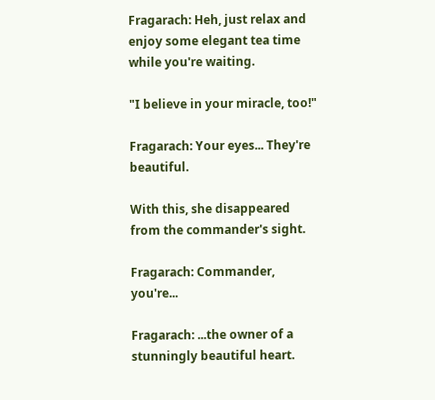Fragarach: Heh, just relax and enjoy some elegant tea time while you're waiting.

"I believe in your miracle, too!"

Fragarach: Your eyes... They're beautiful.

With this, she disappeared from the commander's sight.

Fragarach: Commander, you're...

Fragarach: ...the owner of a stunningly beautiful heart.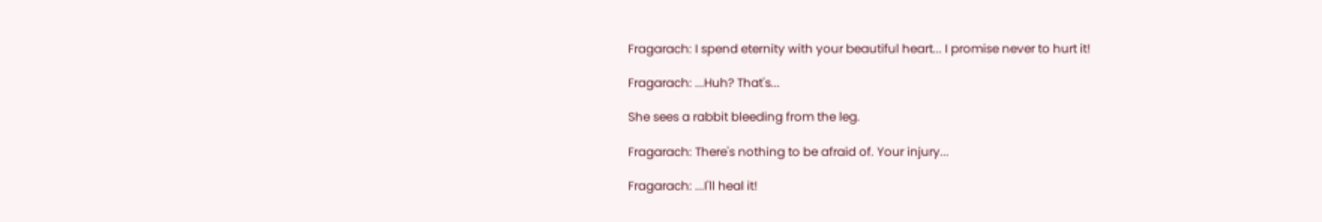Fragarach: I spend eternity with your beautiful heart... I promise never to hurt it!

Fragarach: ...Huh? That's...

She sees a rabbit bleeding from the leg.

Fragarach: There's nothing to be afraid of. Your injury...

Fragarach: ...I'll heal it!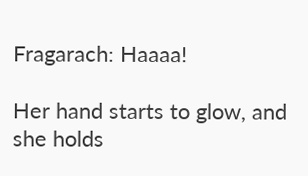Fragarach: Haaaa!

Her hand starts to glow, and she holds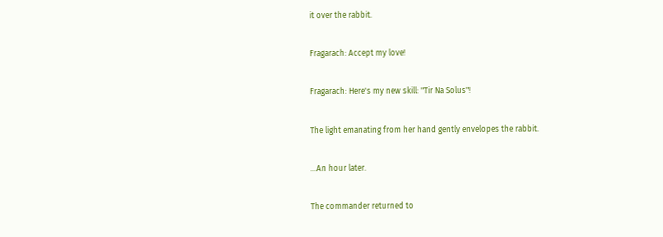it over the rabbit.

Fragarach: Accept my love!

Fragarach: Here's my new skill: "Tir Na Solus"!

The light emanating from her hand gently envelopes the rabbit.

...An hour later.

The commander returned to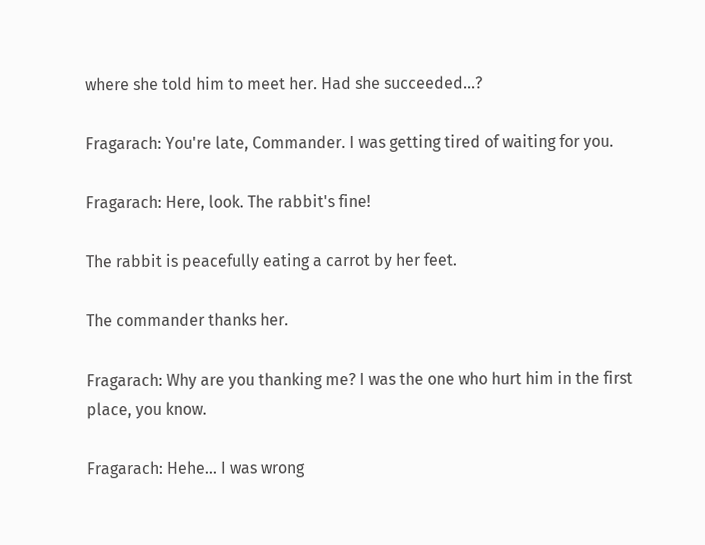where she told him to meet her. Had she succeeded...?

Fragarach: You're late, Commander. I was getting tired of waiting for you.

Fragarach: Here, look. The rabbit's fine!

The rabbit is peacefully eating a carrot by her feet.

The commander thanks her.

Fragarach: Why are you thanking me? I was the one who hurt him in the first place, you know.

Fragarach: Hehe... I was wrong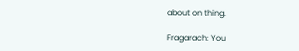about on thing.

Fragarach: You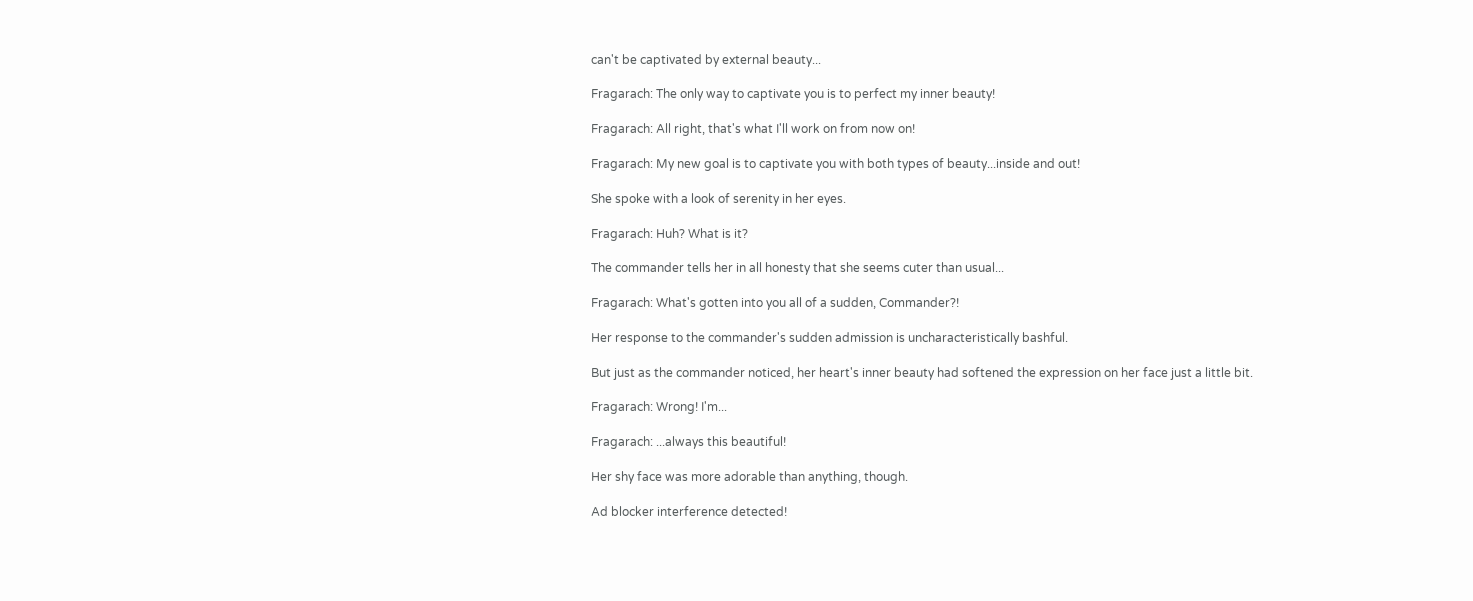can't be captivated by external beauty...

Fragarach: The only way to captivate you is to perfect my inner beauty!

Fragarach: All right, that's what I'll work on from now on!

Fragarach: My new goal is to captivate you with both types of beauty...inside and out!

She spoke with a look of serenity in her eyes.

Fragarach: Huh? What is it?

The commander tells her in all honesty that she seems cuter than usual...

Fragarach: What's gotten into you all of a sudden, Commander?!

Her response to the commander's sudden admission is uncharacteristically bashful.

But just as the commander noticed, her heart's inner beauty had softened the expression on her face just a little bit.

Fragarach: Wrong! I'm...

Fragarach: ...always this beautiful!

Her shy face was more adorable than anything, though.

Ad blocker interference detected!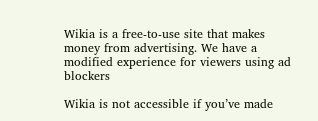Wikia is a free-to-use site that makes money from advertising. We have a modified experience for viewers using ad blockers

Wikia is not accessible if you’ve made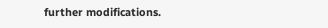further modifications.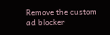Remove the custom ad blocker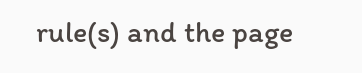rule(s) and the page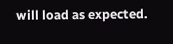will load as expected.